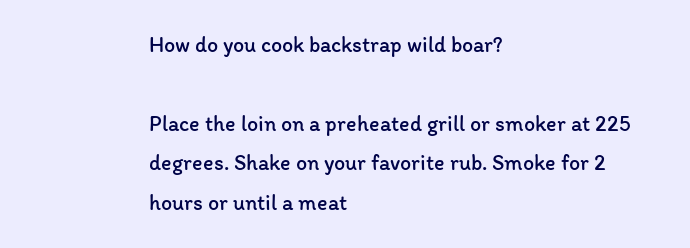How do you cook backstrap wild boar?

Place the loin on a preheated grill or smoker at 225 degrees. Shake on your favorite rub. Smoke for 2 hours or until a meat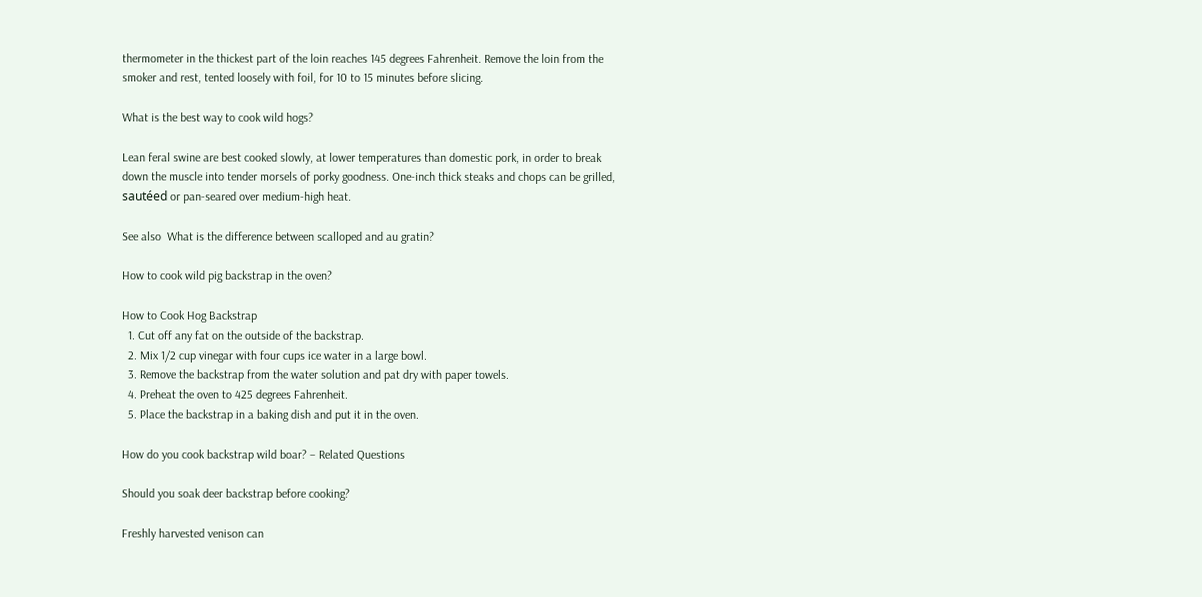thermometer in the thickest part of the loin reaches 145 degrees Fahrenheit. Remove the loin from the smoker and rest, tented loosely with foil, for 10 to 15 minutes before slicing.

What is the best way to cook wild hogs?

Lean feral swine are best cooked slowly, at lower temperatures than domestic pork, in order to break down the muscle into tender morsels of porky goodness. One-inch thick steaks and chops can be grilled, sautéed or pan-seared over medium-high heat.

See also  What is the difference between scalloped and au gratin?

How to cook wild pig backstrap in the oven?

How to Cook Hog Backstrap
  1. Cut off any fat on the outside of the backstrap.
  2. Mix 1/2 cup vinegar with four cups ice water in a large bowl.
  3. Remove the backstrap from the water solution and pat dry with paper towels.
  4. Preheat the oven to 425 degrees Fahrenheit.
  5. Place the backstrap in a baking dish and put it in the oven.

How do you cook backstrap wild boar? – Related Questions

Should you soak deer backstrap before cooking?

Freshly harvested venison can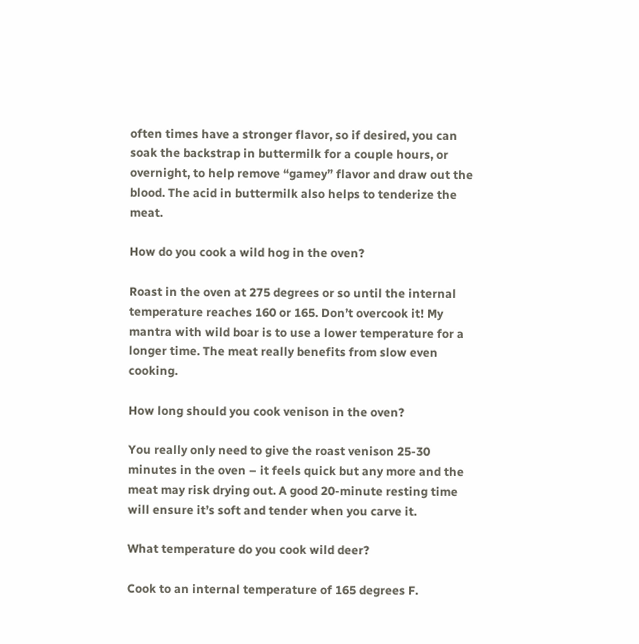often times have a stronger flavor, so if desired, you can soak the backstrap in buttermilk for a couple hours, or overnight, to help remove “gamey” flavor and draw out the blood. The acid in buttermilk also helps to tenderize the meat.

How do you cook a wild hog in the oven?

Roast in the oven at 275 degrees or so until the internal temperature reaches 160 or 165. Don’t overcook it! My mantra with wild boar is to use a lower temperature for a longer time. The meat really benefits from slow even cooking.

How long should you cook venison in the oven?

You really only need to give the roast venison 25-30 minutes in the oven – it feels quick but any more and the meat may risk drying out. A good 20-minute resting time will ensure it’s soft and tender when you carve it.

What temperature do you cook wild deer?

Cook to an internal temperature of 165 degrees F.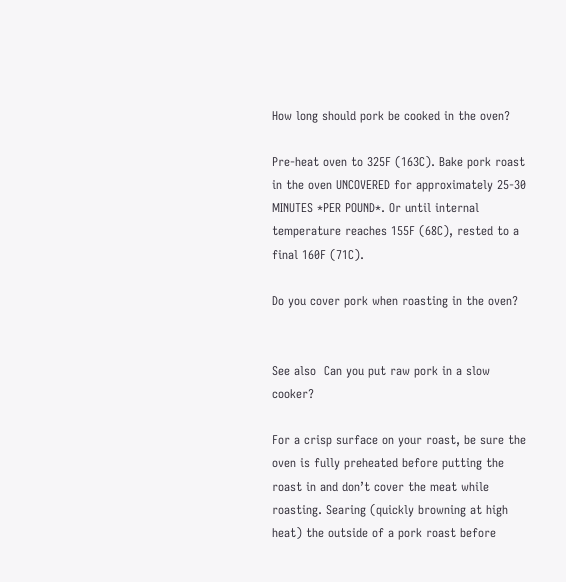How long should pork be cooked in the oven?

Pre-heat oven to 325F (163C). Bake pork roast in the oven UNCOVERED for approximately 25-30 MINUTES *PER POUND*. Or until internal temperature reaches 155F (68C), rested to a final 160F (71C).

Do you cover pork when roasting in the oven?


See also  Can you put raw pork in a slow cooker?

For a crisp surface on your roast, be sure the oven is fully preheated before putting the roast in and don’t cover the meat while roasting. Searing (quickly browning at high heat) the outside of a pork roast before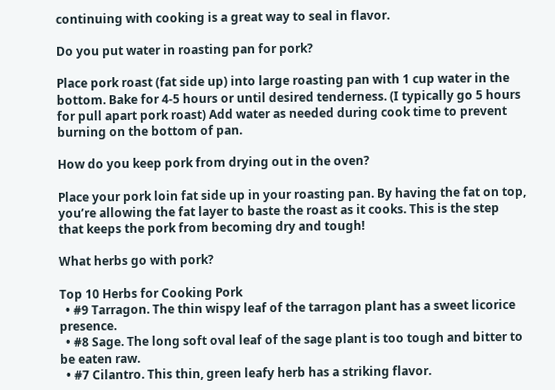continuing with cooking is a great way to seal in flavor.

Do you put water in roasting pan for pork?

Place pork roast (fat side up) into large roasting pan with 1 cup water in the bottom. Bake for 4-5 hours or until desired tenderness. (I typically go 5 hours for pull apart pork roast) Add water as needed during cook time to prevent burning on the bottom of pan.

How do you keep pork from drying out in the oven?

Place your pork loin fat side up in your roasting pan. By having the fat on top, you’re allowing the fat layer to baste the roast as it cooks. This is the step that keeps the pork from becoming dry and tough!

What herbs go with pork?

Top 10 Herbs for Cooking Pork
  • #9 Tarragon. The thin wispy leaf of the tarragon plant has a sweet licorice presence.
  • #8 Sage. The long soft oval leaf of the sage plant is too tough and bitter to be eaten raw.
  • #7 Cilantro. This thin, green leafy herb has a striking flavor.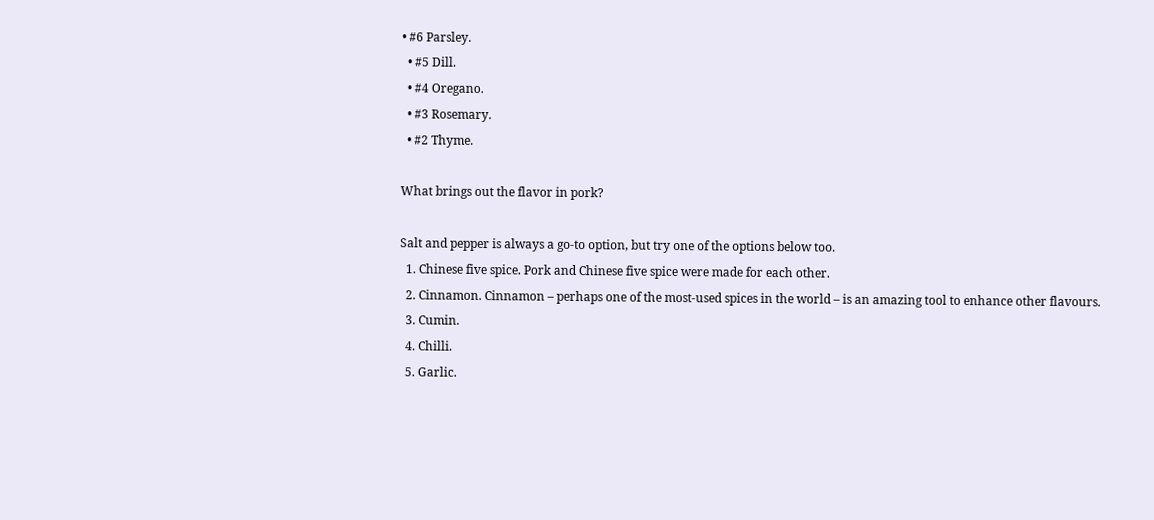• #6 Parsley.
  • #5 Dill.
  • #4 Oregano.
  • #3 Rosemary.
  • #2 Thyme.

What brings out the flavor in pork?

Salt and pepper is always a go-to option, but try one of the options below too.
  1. Chinese five spice. Pork and Chinese five spice were made for each other.
  2. Cinnamon. Cinnamon – perhaps one of the most-used spices in the world – is an amazing tool to enhance other flavours.
  3. Cumin.
  4. Chilli.
  5. Garlic.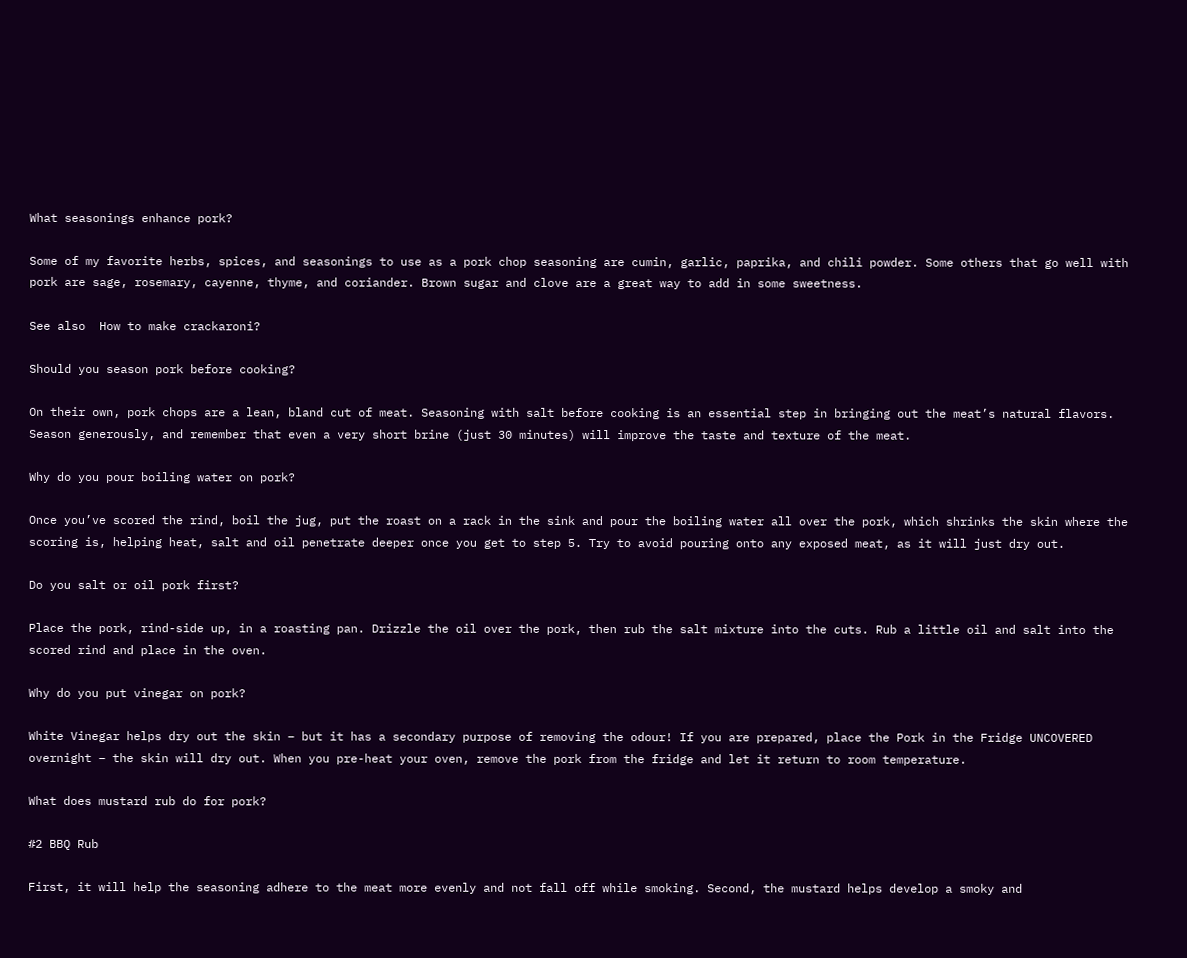What seasonings enhance pork?

Some of my favorite herbs, spices, and seasonings to use as a pork chop seasoning are cumin, garlic, paprika, and chili powder. Some others that go well with pork are sage, rosemary, cayenne, thyme, and coriander. Brown sugar and clove are a great way to add in some sweetness.

See also  How to make crackaroni?

Should you season pork before cooking?

On their own, pork chops are a lean, bland cut of meat. Seasoning with salt before cooking is an essential step in bringing out the meat’s natural flavors. Season generously, and remember that even a very short brine (just 30 minutes) will improve the taste and texture of the meat.

Why do you pour boiling water on pork?

Once you’ve scored the rind, boil the jug, put the roast on a rack in the sink and pour the boiling water all over the pork, which shrinks the skin where the scoring is, helping heat, salt and oil penetrate deeper once you get to step 5. Try to avoid pouring onto any exposed meat, as it will just dry out.

Do you salt or oil pork first?

Place the pork, rind-side up, in a roasting pan. Drizzle the oil over the pork, then rub the salt mixture into the cuts. Rub a little oil and salt into the scored rind and place in the oven.

Why do you put vinegar on pork?

White Vinegar helps dry out the skin – but it has a secondary purpose of removing the odour! If you are prepared, place the Pork in the Fridge UNCOVERED overnight – the skin will dry out. When you pre-heat your oven, remove the pork from the fridge and let it return to room temperature.

What does mustard rub do for pork?

#2 BBQ Rub

First, it will help the seasoning adhere to the meat more evenly and not fall off while smoking. Second, the mustard helps develop a smoky and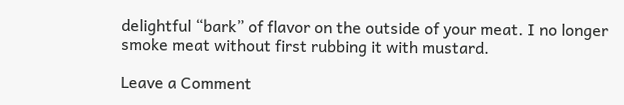delightful “bark” of flavor on the outside of your meat. I no longer smoke meat without first rubbing it with mustard.

Leave a Comment